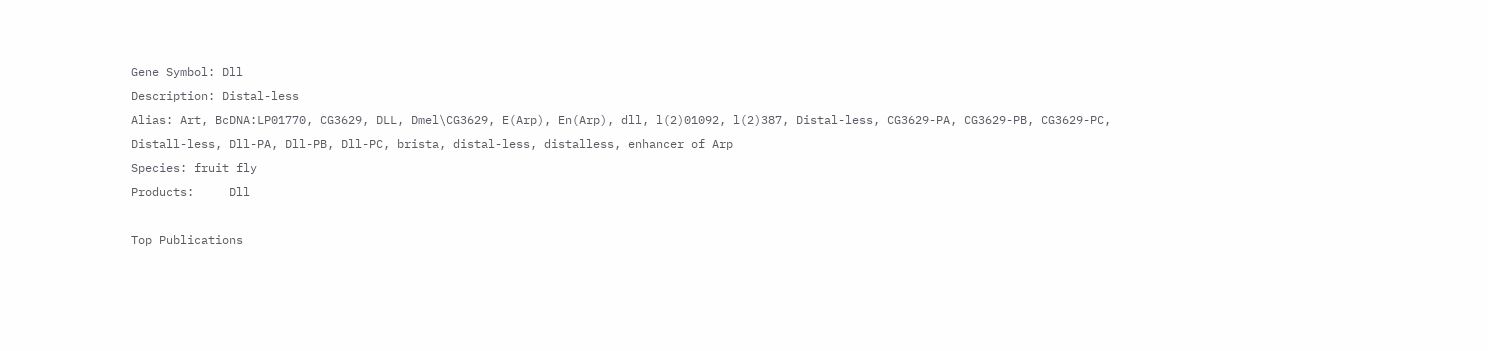Gene Symbol: Dll
Description: Distal-less
Alias: Art, BcDNA:LP01770, CG3629, DLL, Dmel\CG3629, E(Arp), En(Arp), dll, l(2)01092, l(2)387, Distal-less, CG3629-PA, CG3629-PB, CG3629-PC, Distall-less, Dll-PA, Dll-PB, Dll-PC, brista, distal-less, distalless, enhancer of Arp
Species: fruit fly
Products:     Dll

Top Publications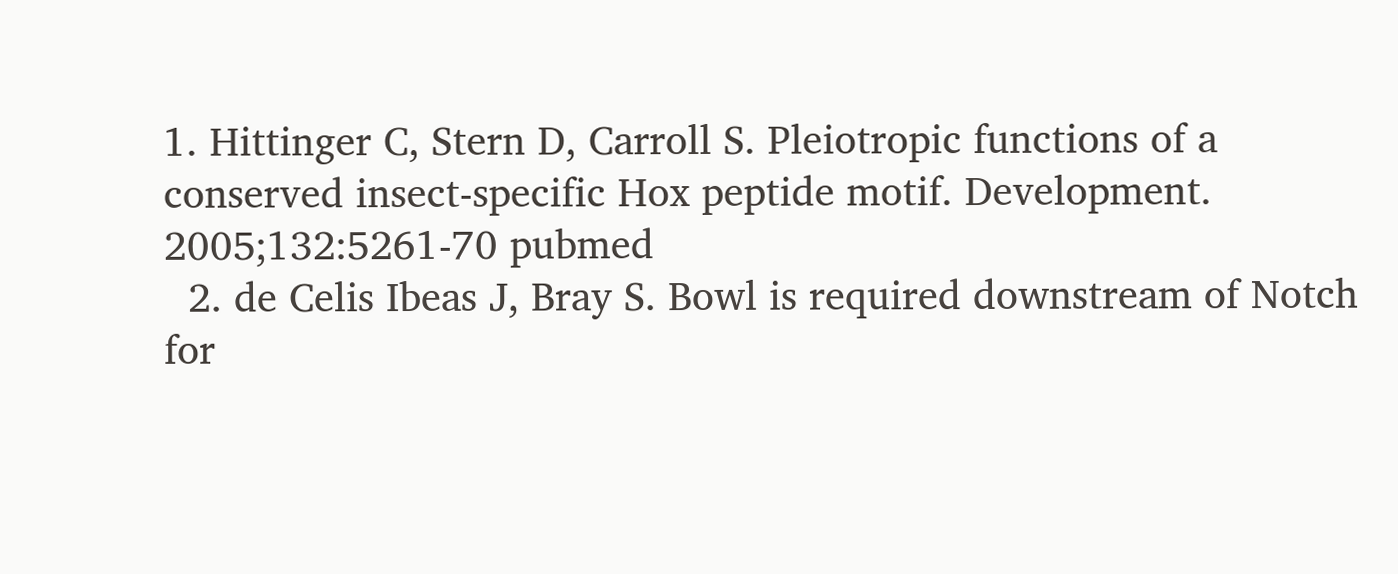1. Hittinger C, Stern D, Carroll S. Pleiotropic functions of a conserved insect-specific Hox peptide motif. Development. 2005;132:5261-70 pubmed
  2. de Celis Ibeas J, Bray S. Bowl is required downstream of Notch for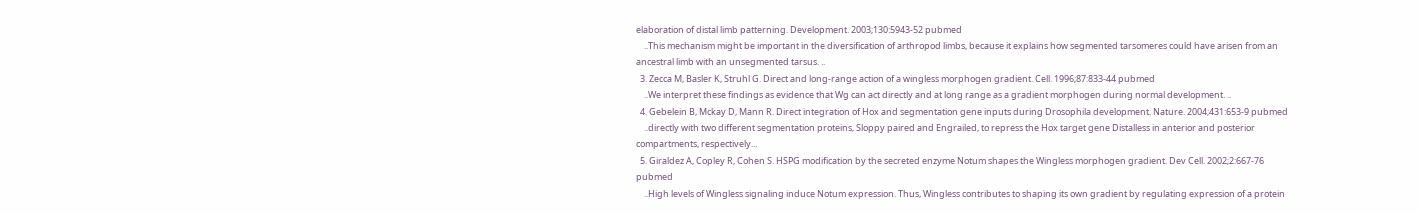elaboration of distal limb patterning. Development. 2003;130:5943-52 pubmed
    ..This mechanism might be important in the diversification of arthropod limbs, because it explains how segmented tarsomeres could have arisen from an ancestral limb with an unsegmented tarsus. ..
  3. Zecca M, Basler K, Struhl G. Direct and long-range action of a wingless morphogen gradient. Cell. 1996;87:833-44 pubmed
    ..We interpret these findings as evidence that Wg can act directly and at long range as a gradient morphogen during normal development. ..
  4. Gebelein B, Mckay D, Mann R. Direct integration of Hox and segmentation gene inputs during Drosophila development. Nature. 2004;431:653-9 pubmed
    ..directly with two different segmentation proteins, Sloppy paired and Engrailed, to repress the Hox target gene Distalless in anterior and posterior compartments, respectively...
  5. Giraldez A, Copley R, Cohen S. HSPG modification by the secreted enzyme Notum shapes the Wingless morphogen gradient. Dev Cell. 2002;2:667-76 pubmed
    ..High levels of Wingless signaling induce Notum expression. Thus, Wingless contributes to shaping its own gradient by regulating expression of a protein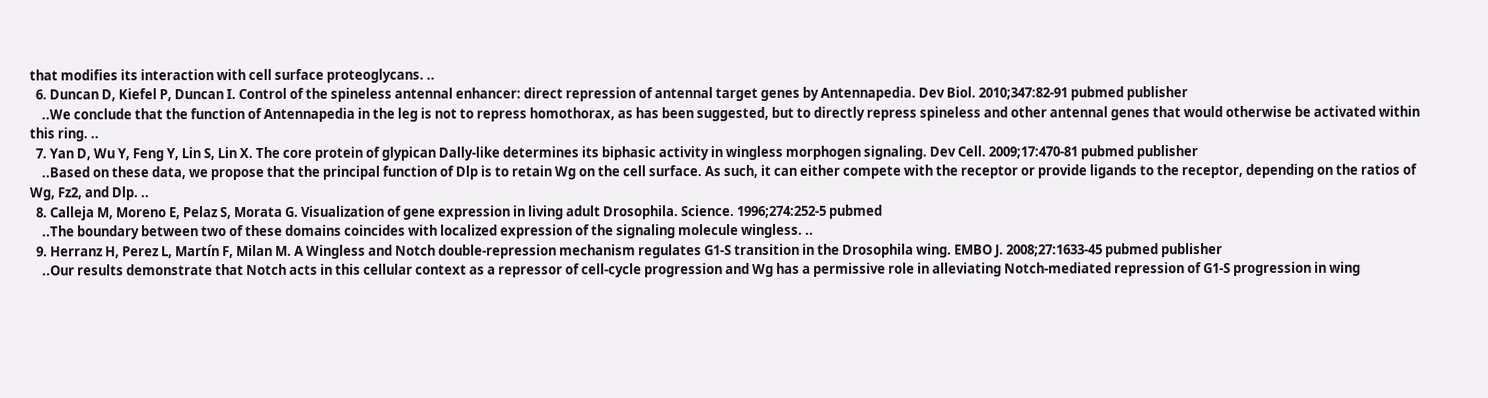that modifies its interaction with cell surface proteoglycans. ..
  6. Duncan D, Kiefel P, Duncan I. Control of the spineless antennal enhancer: direct repression of antennal target genes by Antennapedia. Dev Biol. 2010;347:82-91 pubmed publisher
    ..We conclude that the function of Antennapedia in the leg is not to repress homothorax, as has been suggested, but to directly repress spineless and other antennal genes that would otherwise be activated within this ring. ..
  7. Yan D, Wu Y, Feng Y, Lin S, Lin X. The core protein of glypican Dally-like determines its biphasic activity in wingless morphogen signaling. Dev Cell. 2009;17:470-81 pubmed publisher
    ..Based on these data, we propose that the principal function of Dlp is to retain Wg on the cell surface. As such, it can either compete with the receptor or provide ligands to the receptor, depending on the ratios of Wg, Fz2, and Dlp. ..
  8. Calleja M, Moreno E, Pelaz S, Morata G. Visualization of gene expression in living adult Drosophila. Science. 1996;274:252-5 pubmed
    ..The boundary between two of these domains coincides with localized expression of the signaling molecule wingless. ..
  9. Herranz H, Perez L, Martín F, Milan M. A Wingless and Notch double-repression mechanism regulates G1-S transition in the Drosophila wing. EMBO J. 2008;27:1633-45 pubmed publisher
    ..Our results demonstrate that Notch acts in this cellular context as a repressor of cell-cycle progression and Wg has a permissive role in alleviating Notch-mediated repression of G1-S progression in wing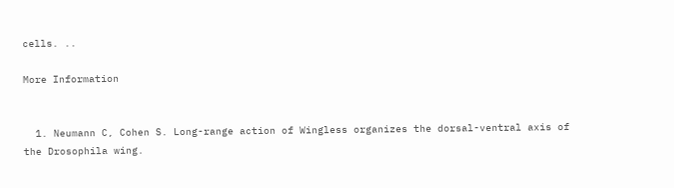cells. ..

More Information


  1. Neumann C, Cohen S. Long-range action of Wingless organizes the dorsal-ventral axis of the Drosophila wing.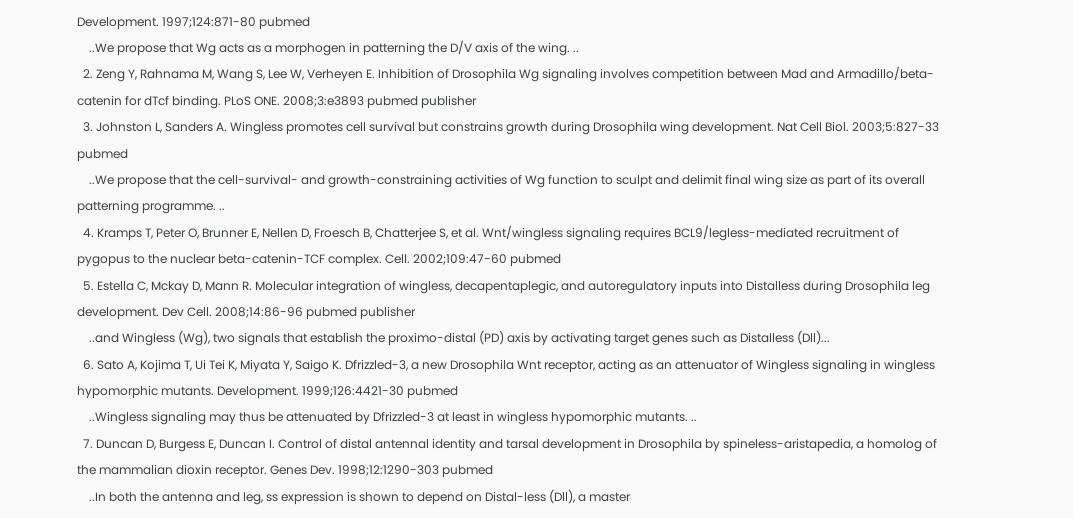Development. 1997;124:871-80 pubmed
    ..We propose that Wg acts as a morphogen in patterning the D/V axis of the wing. ..
  2. Zeng Y, Rahnama M, Wang S, Lee W, Verheyen E. Inhibition of Drosophila Wg signaling involves competition between Mad and Armadillo/beta-catenin for dTcf binding. PLoS ONE. 2008;3:e3893 pubmed publisher
  3. Johnston L, Sanders A. Wingless promotes cell survival but constrains growth during Drosophila wing development. Nat Cell Biol. 2003;5:827-33 pubmed
    ..We propose that the cell-survival- and growth-constraining activities of Wg function to sculpt and delimit final wing size as part of its overall patterning programme. ..
  4. Kramps T, Peter O, Brunner E, Nellen D, Froesch B, Chatterjee S, et al. Wnt/wingless signaling requires BCL9/legless-mediated recruitment of pygopus to the nuclear beta-catenin-TCF complex. Cell. 2002;109:47-60 pubmed
  5. Estella C, Mckay D, Mann R. Molecular integration of wingless, decapentaplegic, and autoregulatory inputs into Distalless during Drosophila leg development. Dev Cell. 2008;14:86-96 pubmed publisher
    ..and Wingless (Wg), two signals that establish the proximo-distal (PD) axis by activating target genes such as Distalless (Dll)...
  6. Sato A, Kojima T, Ui Tei K, Miyata Y, Saigo K. Dfrizzled-3, a new Drosophila Wnt receptor, acting as an attenuator of Wingless signaling in wingless hypomorphic mutants. Development. 1999;126:4421-30 pubmed
    ..Wingless signaling may thus be attenuated by Dfrizzled-3 at least in wingless hypomorphic mutants. ..
  7. Duncan D, Burgess E, Duncan I. Control of distal antennal identity and tarsal development in Drosophila by spineless-aristapedia, a homolog of the mammalian dioxin receptor. Genes Dev. 1998;12:1290-303 pubmed
    ..In both the antenna and leg, ss expression is shown to depend on Distal-less (Dll), a master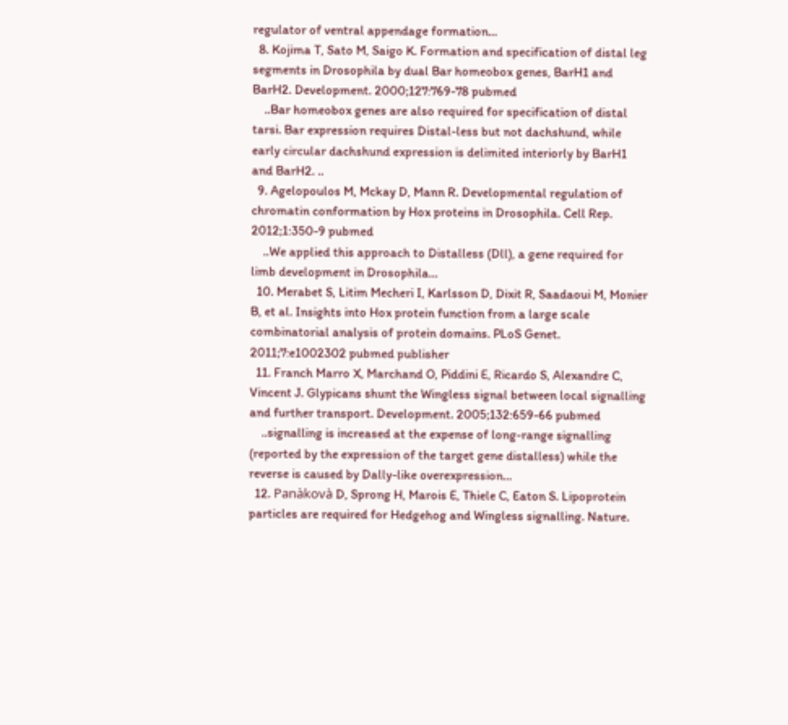regulator of ventral appendage formation...
  8. Kojima T, Sato M, Saigo K. Formation and specification of distal leg segments in Drosophila by dual Bar homeobox genes, BarH1 and BarH2. Development. 2000;127:769-78 pubmed
    ..Bar homeobox genes are also required for specification of distal tarsi. Bar expression requires Distal-less but not dachshund, while early circular dachshund expression is delimited interiorly by BarH1 and BarH2. ..
  9. Agelopoulos M, Mckay D, Mann R. Developmental regulation of chromatin conformation by Hox proteins in Drosophila. Cell Rep. 2012;1:350-9 pubmed
    ..We applied this approach to Distalless (Dll), a gene required for limb development in Drosophila...
  10. Merabet S, Litim Mecheri I, Karlsson D, Dixit R, Saadaoui M, Monier B, et al. Insights into Hox protein function from a large scale combinatorial analysis of protein domains. PLoS Genet. 2011;7:e1002302 pubmed publisher
  11. Franch Marro X, Marchand O, Piddini E, Ricardo S, Alexandre C, Vincent J. Glypicans shunt the Wingless signal between local signalling and further transport. Development. 2005;132:659-66 pubmed
    ..signalling is increased at the expense of long-range signalling (reported by the expression of the target gene distalless) while the reverse is caused by Dally-like overexpression...
  12. Panàkovà D, Sprong H, Marois E, Thiele C, Eaton S. Lipoprotein particles are required for Hedgehog and Wingless signalling. Nature.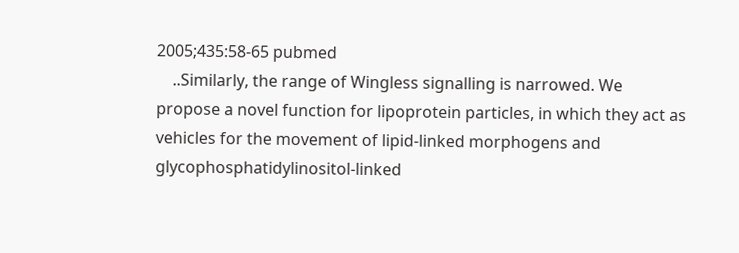2005;435:58-65 pubmed
    ..Similarly, the range of Wingless signalling is narrowed. We propose a novel function for lipoprotein particles, in which they act as vehicles for the movement of lipid-linked morphogens and glycophosphatidylinositol-linked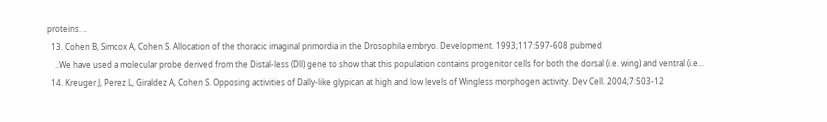proteins. ..
  13. Cohen B, Simcox A, Cohen S. Allocation of the thoracic imaginal primordia in the Drosophila embryo. Development. 1993;117:597-608 pubmed
    ..We have used a molecular probe derived from the Distal-less (Dll) gene to show that this population contains progenitor cells for both the dorsal (i.e. wing) and ventral (i.e...
  14. Kreuger J, Perez L, Giraldez A, Cohen S. Opposing activities of Dally-like glypican at high and low levels of Wingless morphogen activity. Dev Cell. 2004;7:503-12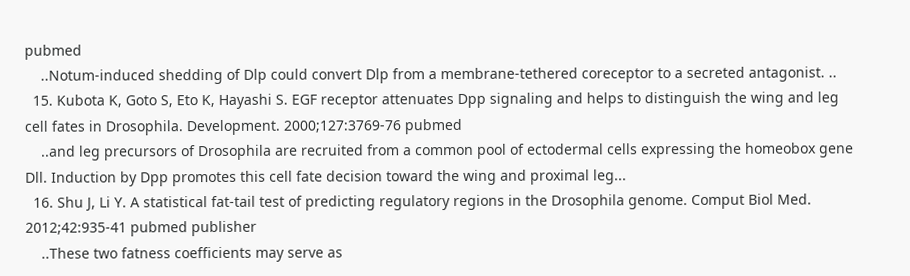pubmed
    ..Notum-induced shedding of Dlp could convert Dlp from a membrane-tethered coreceptor to a secreted antagonist. ..
  15. Kubota K, Goto S, Eto K, Hayashi S. EGF receptor attenuates Dpp signaling and helps to distinguish the wing and leg cell fates in Drosophila. Development. 2000;127:3769-76 pubmed
    ..and leg precursors of Drosophila are recruited from a common pool of ectodermal cells expressing the homeobox gene Dll. Induction by Dpp promotes this cell fate decision toward the wing and proximal leg...
  16. Shu J, Li Y. A statistical fat-tail test of predicting regulatory regions in the Drosophila genome. Comput Biol Med. 2012;42:935-41 pubmed publisher
    ..These two fatness coefficients may serve as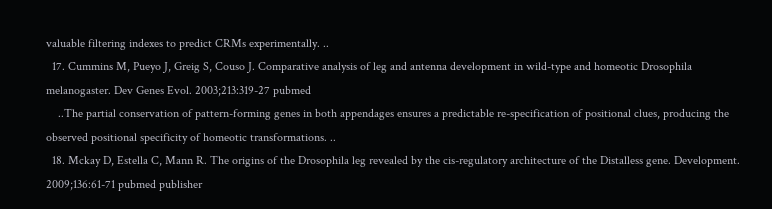valuable filtering indexes to predict CRMs experimentally. ..
  17. Cummins M, Pueyo J, Greig S, Couso J. Comparative analysis of leg and antenna development in wild-type and homeotic Drosophila melanogaster. Dev Genes Evol. 2003;213:319-27 pubmed
    ..The partial conservation of pattern-forming genes in both appendages ensures a predictable re-specification of positional clues, producing the observed positional specificity of homeotic transformations. ..
  18. Mckay D, Estella C, Mann R. The origins of the Drosophila leg revealed by the cis-regulatory architecture of the Distalless gene. Development. 2009;136:61-71 pubmed publisher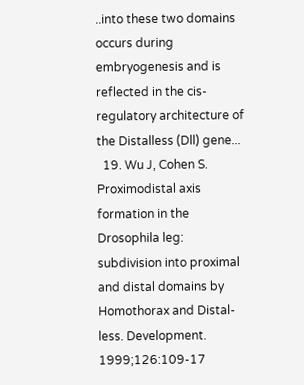..into these two domains occurs during embryogenesis and is reflected in the cis-regulatory architecture of the Distalless (Dll) gene...
  19. Wu J, Cohen S. Proximodistal axis formation in the Drosophila leg: subdivision into proximal and distal domains by Homothorax and Distal-less. Development. 1999;126:109-17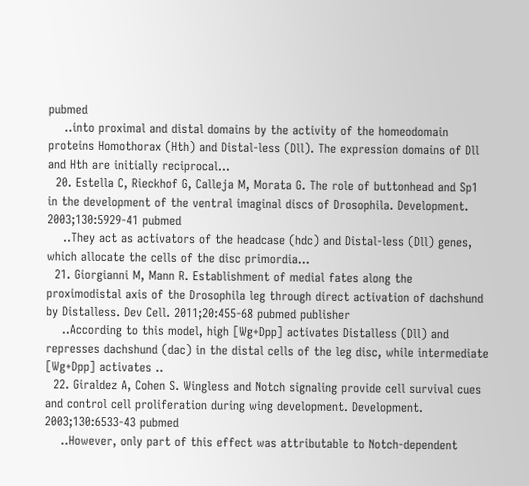pubmed
    ..into proximal and distal domains by the activity of the homeodomain proteins Homothorax (Hth) and Distal-less (Dll). The expression domains of Dll and Hth are initially reciprocal...
  20. Estella C, Rieckhof G, Calleja M, Morata G. The role of buttonhead and Sp1 in the development of the ventral imaginal discs of Drosophila. Development. 2003;130:5929-41 pubmed
    ..They act as activators of the headcase (hdc) and Distal-less (Dll) genes, which allocate the cells of the disc primordia...
  21. Giorgianni M, Mann R. Establishment of medial fates along the proximodistal axis of the Drosophila leg through direct activation of dachshund by Distalless. Dev Cell. 2011;20:455-68 pubmed publisher
    ..According to this model, high [Wg+Dpp] activates Distalless (Dll) and represses dachshund (dac) in the distal cells of the leg disc, while intermediate [Wg+Dpp] activates ..
  22. Giraldez A, Cohen S. Wingless and Notch signaling provide cell survival cues and control cell proliferation during wing development. Development. 2003;130:6533-43 pubmed
    ..However, only part of this effect was attributable to Notch-dependent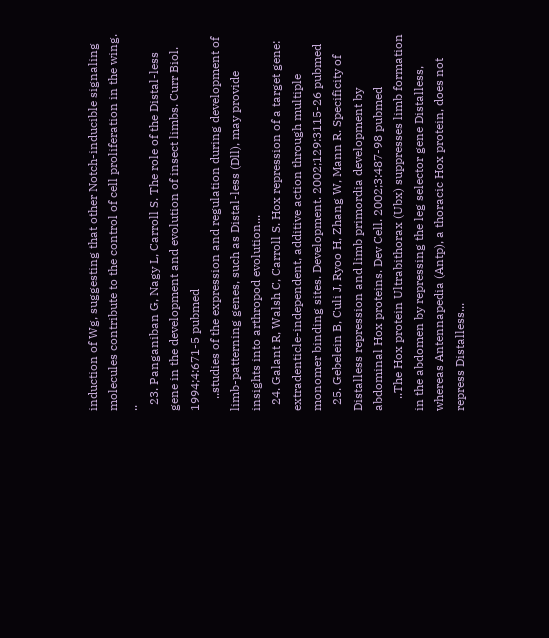induction of Wg, suggesting that other Notch-inducible signaling molecules contribute to the control of cell proliferation in the wing. ..
  23. Panganiban G, Nagy L, Carroll S. The role of the Distal-less gene in the development and evolution of insect limbs. Curr Biol. 1994;4:671-5 pubmed
    ..studies of the expression and regulation during development of limb-patterning genes, such as Distal-less (Dll), may provide insights into arthropod evolution...
  24. Galant R, Walsh C, Carroll S. Hox repression of a target gene: extradenticle-independent, additive action through multiple monomer binding sites. Development. 2002;129:3115-26 pubmed
  25. Gebelein B, Culi J, Ryoo H, Zhang W, Mann R. Specificity of Distalless repression and limb primordia development by abdominal Hox proteins. Dev Cell. 2002;3:487-98 pubmed
    ..The Hox protein Ultrabithorax (Ubx) suppresses limb formation in the abdomen by repressing the leg selector gene Distalless, whereas Antennapedia (Antp), a thoracic Hox protein, does not repress Distalless...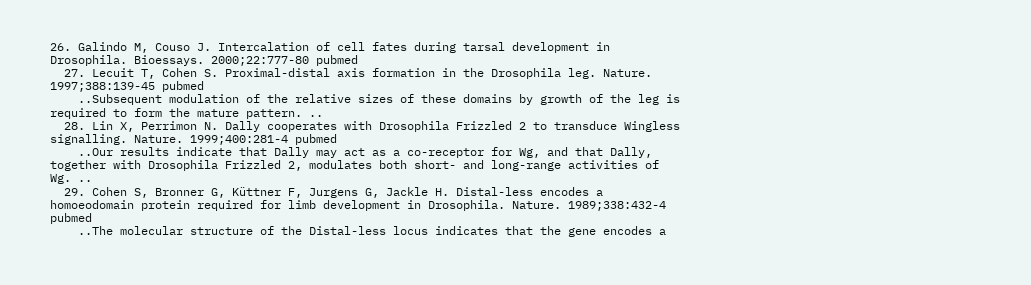26. Galindo M, Couso J. Intercalation of cell fates during tarsal development in Drosophila. Bioessays. 2000;22:777-80 pubmed
  27. Lecuit T, Cohen S. Proximal-distal axis formation in the Drosophila leg. Nature. 1997;388:139-45 pubmed
    ..Subsequent modulation of the relative sizes of these domains by growth of the leg is required to form the mature pattern. ..
  28. Lin X, Perrimon N. Dally cooperates with Drosophila Frizzled 2 to transduce Wingless signalling. Nature. 1999;400:281-4 pubmed
    ..Our results indicate that Dally may act as a co-receptor for Wg, and that Dally, together with Drosophila Frizzled 2, modulates both short- and long-range activities of Wg. ..
  29. Cohen S, Bronner G, Küttner F, Jurgens G, Jackle H. Distal-less encodes a homoeodomain protein required for limb development in Drosophila. Nature. 1989;338:432-4 pubmed
    ..The molecular structure of the Distal-less locus indicates that the gene encodes a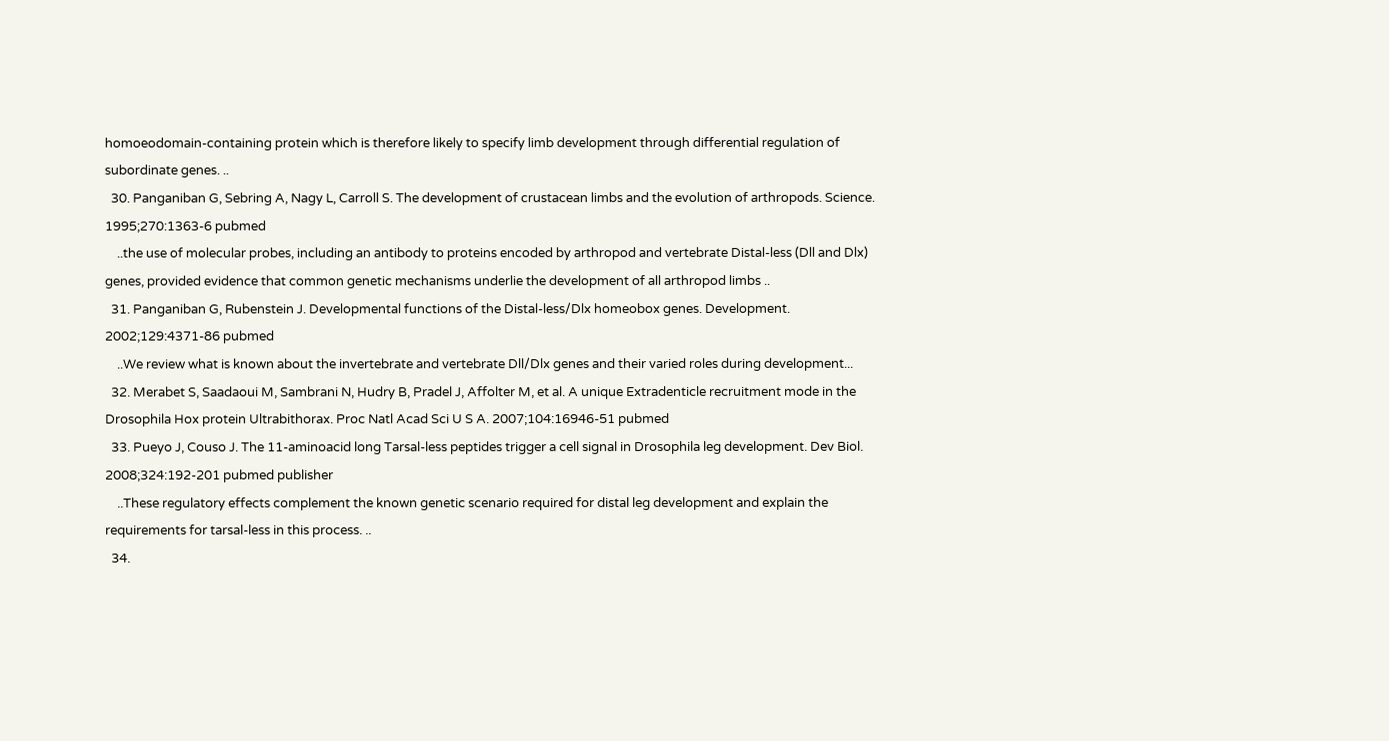homoeodomain-containing protein which is therefore likely to specify limb development through differential regulation of subordinate genes. ..
  30. Panganiban G, Sebring A, Nagy L, Carroll S. The development of crustacean limbs and the evolution of arthropods. Science. 1995;270:1363-6 pubmed
    ..the use of molecular probes, including an antibody to proteins encoded by arthropod and vertebrate Distal-less (Dll and Dlx) genes, provided evidence that common genetic mechanisms underlie the development of all arthropod limbs ..
  31. Panganiban G, Rubenstein J. Developmental functions of the Distal-less/Dlx homeobox genes. Development. 2002;129:4371-86 pubmed
    ..We review what is known about the invertebrate and vertebrate Dll/Dlx genes and their varied roles during development...
  32. Merabet S, Saadaoui M, Sambrani N, Hudry B, Pradel J, Affolter M, et al. A unique Extradenticle recruitment mode in the Drosophila Hox protein Ultrabithorax. Proc Natl Acad Sci U S A. 2007;104:16946-51 pubmed
  33. Pueyo J, Couso J. The 11-aminoacid long Tarsal-less peptides trigger a cell signal in Drosophila leg development. Dev Biol. 2008;324:192-201 pubmed publisher
    ..These regulatory effects complement the known genetic scenario required for distal leg development and explain the requirements for tarsal-less in this process. ..
  34.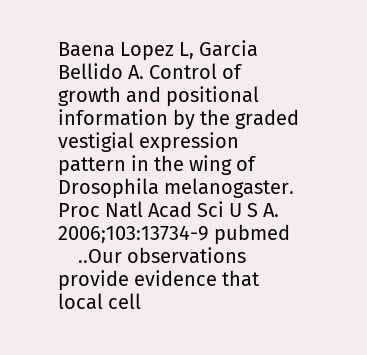Baena Lopez L, Garcia Bellido A. Control of growth and positional information by the graded vestigial expression pattern in the wing of Drosophila melanogaster. Proc Natl Acad Sci U S A. 2006;103:13734-9 pubmed
    ..Our observations provide evidence that local cell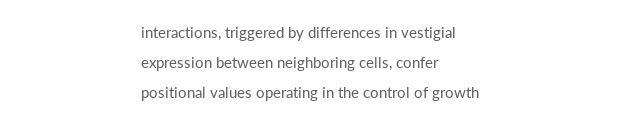interactions, triggered by differences in vestigial expression between neighboring cells, confer positional values operating in the control of growth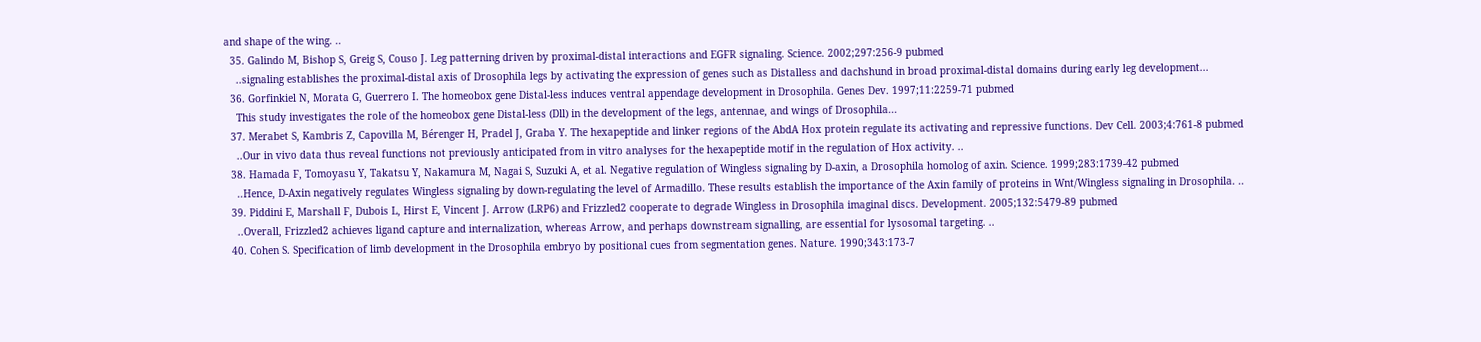and shape of the wing. ..
  35. Galindo M, Bishop S, Greig S, Couso J. Leg patterning driven by proximal-distal interactions and EGFR signaling. Science. 2002;297:256-9 pubmed
    ..signaling establishes the proximal-distal axis of Drosophila legs by activating the expression of genes such as Distalless and dachshund in broad proximal-distal domains during early leg development...
  36. Gorfinkiel N, Morata G, Guerrero I. The homeobox gene Distal-less induces ventral appendage development in Drosophila. Genes Dev. 1997;11:2259-71 pubmed
    This study investigates the role of the homeobox gene Distal-less (Dll) in the development of the legs, antennae, and wings of Drosophila...
  37. Merabet S, Kambris Z, Capovilla M, Bérenger H, Pradel J, Graba Y. The hexapeptide and linker regions of the AbdA Hox protein regulate its activating and repressive functions. Dev Cell. 2003;4:761-8 pubmed
    ..Our in vivo data thus reveal functions not previously anticipated from in vitro analyses for the hexapeptide motif in the regulation of Hox activity. ..
  38. Hamada F, Tomoyasu Y, Takatsu Y, Nakamura M, Nagai S, Suzuki A, et al. Negative regulation of Wingless signaling by D-axin, a Drosophila homolog of axin. Science. 1999;283:1739-42 pubmed
    ..Hence, D-Axin negatively regulates Wingless signaling by down-regulating the level of Armadillo. These results establish the importance of the Axin family of proteins in Wnt/Wingless signaling in Drosophila. ..
  39. Piddini E, Marshall F, Dubois L, Hirst E, Vincent J. Arrow (LRP6) and Frizzled2 cooperate to degrade Wingless in Drosophila imaginal discs. Development. 2005;132:5479-89 pubmed
    ..Overall, Frizzled2 achieves ligand capture and internalization, whereas Arrow, and perhaps downstream signalling, are essential for lysosomal targeting. ..
  40. Cohen S. Specification of limb development in the Drosophila embryo by positional cues from segmentation genes. Nature. 1990;343:173-7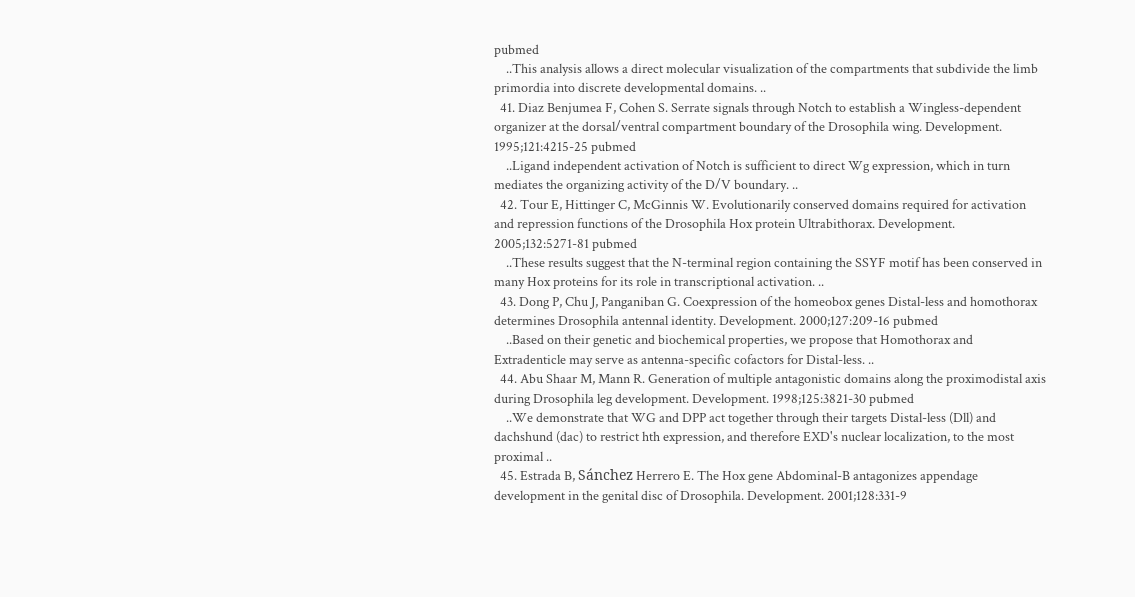pubmed
    ..This analysis allows a direct molecular visualization of the compartments that subdivide the limb primordia into discrete developmental domains. ..
  41. Diaz Benjumea F, Cohen S. Serrate signals through Notch to establish a Wingless-dependent organizer at the dorsal/ventral compartment boundary of the Drosophila wing. Development. 1995;121:4215-25 pubmed
    ..Ligand independent activation of Notch is sufficient to direct Wg expression, which in turn mediates the organizing activity of the D/V boundary. ..
  42. Tour E, Hittinger C, McGinnis W. Evolutionarily conserved domains required for activation and repression functions of the Drosophila Hox protein Ultrabithorax. Development. 2005;132:5271-81 pubmed
    ..These results suggest that the N-terminal region containing the SSYF motif has been conserved in many Hox proteins for its role in transcriptional activation. ..
  43. Dong P, Chu J, Panganiban G. Coexpression of the homeobox genes Distal-less and homothorax determines Drosophila antennal identity. Development. 2000;127:209-16 pubmed
    ..Based on their genetic and biochemical properties, we propose that Homothorax and Extradenticle may serve as antenna-specific cofactors for Distal-less. ..
  44. Abu Shaar M, Mann R. Generation of multiple antagonistic domains along the proximodistal axis during Drosophila leg development. Development. 1998;125:3821-30 pubmed
    ..We demonstrate that WG and DPP act together through their targets Distal-less (Dll) and dachshund (dac) to restrict hth expression, and therefore EXD's nuclear localization, to the most proximal ..
  45. Estrada B, Sánchez Herrero E. The Hox gene Abdominal-B antagonizes appendage development in the genital disc of Drosophila. Development. 2001;128:331-9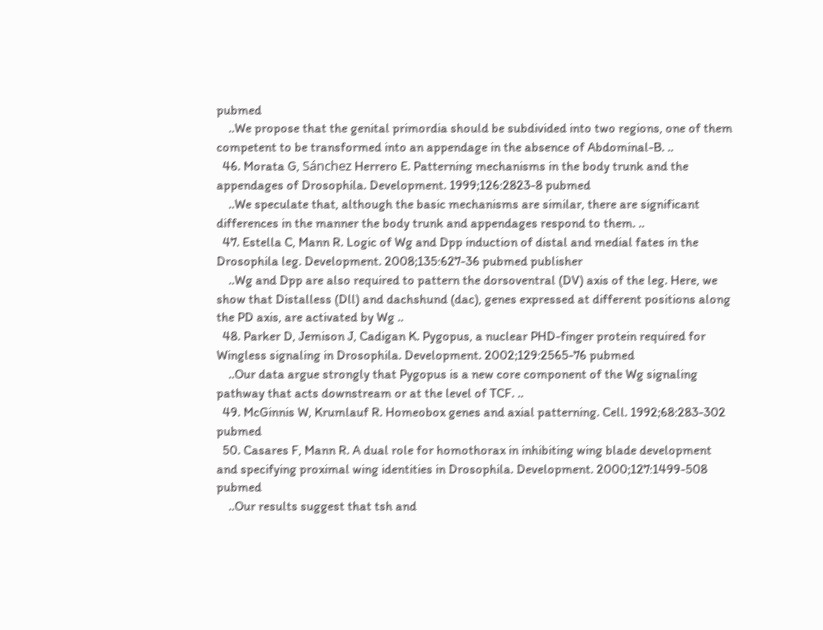pubmed
    ..We propose that the genital primordia should be subdivided into two regions, one of them competent to be transformed into an appendage in the absence of Abdominal-B. ..
  46. Morata G, Sánchez Herrero E. Patterning mechanisms in the body trunk and the appendages of Drosophila. Development. 1999;126:2823-8 pubmed
    ..We speculate that, although the basic mechanisms are similar, there are significant differences in the manner the body trunk and appendages respond to them. ..
  47. Estella C, Mann R. Logic of Wg and Dpp induction of distal and medial fates in the Drosophila leg. Development. 2008;135:627-36 pubmed publisher
    ..Wg and Dpp are also required to pattern the dorsoventral (DV) axis of the leg. Here, we show that Distalless (Dll) and dachshund (dac), genes expressed at different positions along the PD axis, are activated by Wg ..
  48. Parker D, Jemison J, Cadigan K. Pygopus, a nuclear PHD-finger protein required for Wingless signaling in Drosophila. Development. 2002;129:2565-76 pubmed
    ..Our data argue strongly that Pygopus is a new core component of the Wg signaling pathway that acts downstream or at the level of TCF. ..
  49. McGinnis W, Krumlauf R. Homeobox genes and axial patterning. Cell. 1992;68:283-302 pubmed
  50. Casares F, Mann R. A dual role for homothorax in inhibiting wing blade development and specifying proximal wing identities in Drosophila. Development. 2000;127:1499-508 pubmed
    ..Our results suggest that tsh and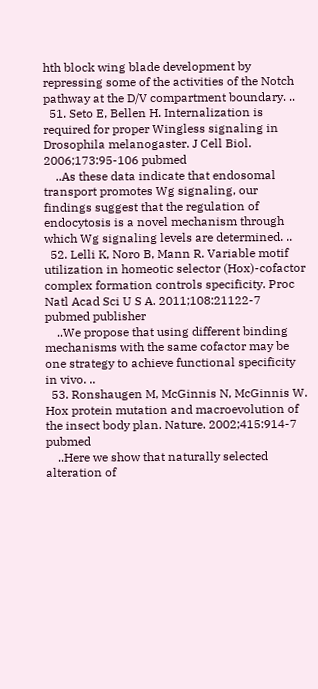hth block wing blade development by repressing some of the activities of the Notch pathway at the D/V compartment boundary. ..
  51. Seto E, Bellen H. Internalization is required for proper Wingless signaling in Drosophila melanogaster. J Cell Biol. 2006;173:95-106 pubmed
    ..As these data indicate that endosomal transport promotes Wg signaling, our findings suggest that the regulation of endocytosis is a novel mechanism through which Wg signaling levels are determined. ..
  52. Lelli K, Noro B, Mann R. Variable motif utilization in homeotic selector (Hox)-cofactor complex formation controls specificity. Proc Natl Acad Sci U S A. 2011;108:21122-7 pubmed publisher
    ..We propose that using different binding mechanisms with the same cofactor may be one strategy to achieve functional specificity in vivo. ..
  53. Ronshaugen M, McGinnis N, McGinnis W. Hox protein mutation and macroevolution of the insect body plan. Nature. 2002;415:914-7 pubmed
    ..Here we show that naturally selected alteration of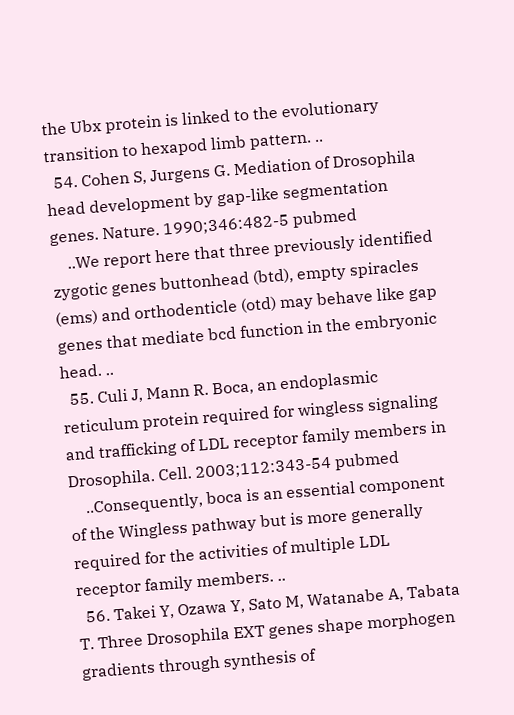the Ubx protein is linked to the evolutionary transition to hexapod limb pattern. ..
  54. Cohen S, Jurgens G. Mediation of Drosophila head development by gap-like segmentation genes. Nature. 1990;346:482-5 pubmed
    ..We report here that three previously identified zygotic genes buttonhead (btd), empty spiracles (ems) and orthodenticle (otd) may behave like gap genes that mediate bcd function in the embryonic head. ..
  55. Culi J, Mann R. Boca, an endoplasmic reticulum protein required for wingless signaling and trafficking of LDL receptor family members in Drosophila. Cell. 2003;112:343-54 pubmed
    ..Consequently, boca is an essential component of the Wingless pathway but is more generally required for the activities of multiple LDL receptor family members. ..
  56. Takei Y, Ozawa Y, Sato M, Watanabe A, Tabata T. Three Drosophila EXT genes shape morphogen gradients through synthesis of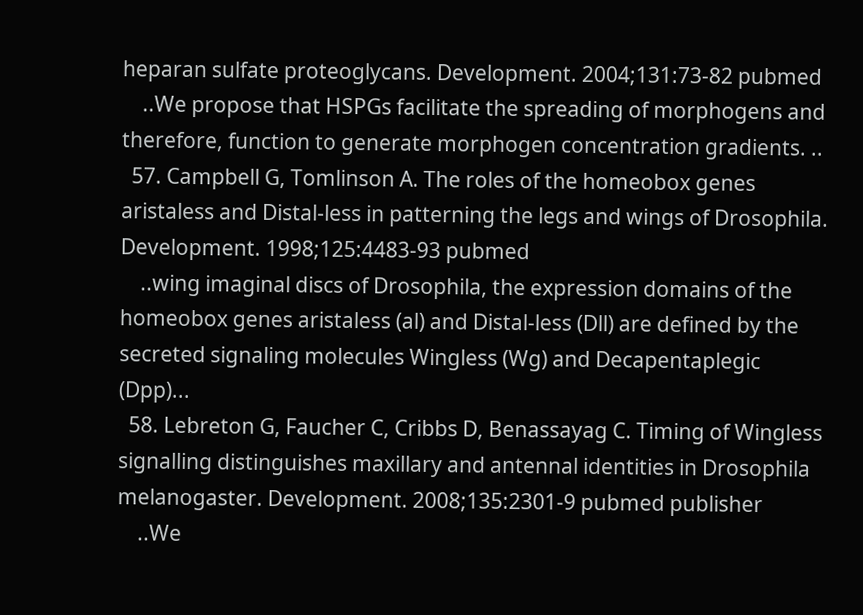heparan sulfate proteoglycans. Development. 2004;131:73-82 pubmed
    ..We propose that HSPGs facilitate the spreading of morphogens and therefore, function to generate morphogen concentration gradients. ..
  57. Campbell G, Tomlinson A. The roles of the homeobox genes aristaless and Distal-less in patterning the legs and wings of Drosophila. Development. 1998;125:4483-93 pubmed
    ..wing imaginal discs of Drosophila, the expression domains of the homeobox genes aristaless (al) and Distal-less (Dll) are defined by the secreted signaling molecules Wingless (Wg) and Decapentaplegic (Dpp)...
  58. Lebreton G, Faucher C, Cribbs D, Benassayag C. Timing of Wingless signalling distinguishes maxillary and antennal identities in Drosophila melanogaster. Development. 2008;135:2301-9 pubmed publisher
    ..We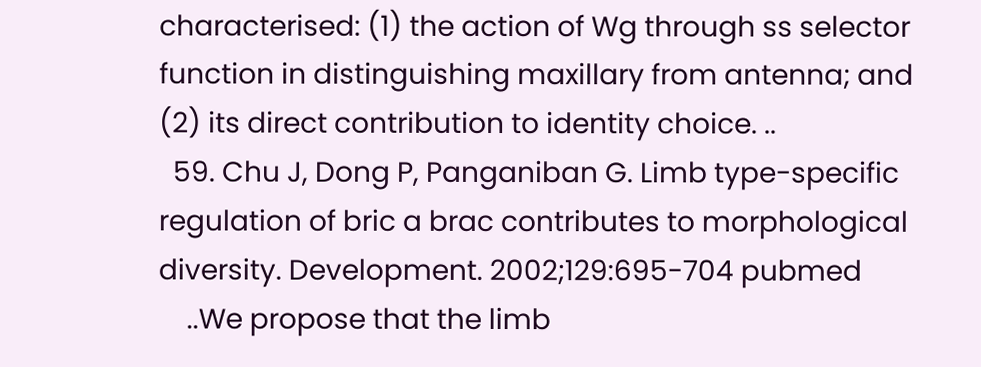characterised: (1) the action of Wg through ss selector function in distinguishing maxillary from antenna; and (2) its direct contribution to identity choice. ..
  59. Chu J, Dong P, Panganiban G. Limb type-specific regulation of bric a brac contributes to morphological diversity. Development. 2002;129:695-704 pubmed
    ..We propose that the limb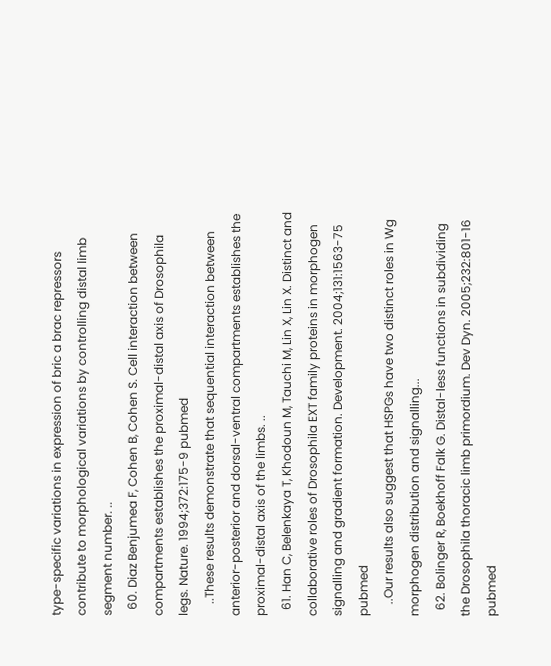type-specific variations in expression of bric a brac repressors contribute to morphological variations by controlling distal limb segment number. ..
  60. Diaz Benjumea F, Cohen B, Cohen S. Cell interaction between compartments establishes the proximal-distal axis of Drosophila legs. Nature. 1994;372:175-9 pubmed
    ..These results demonstrate that sequential interaction between anterior-posterior and dorsal-ventral compartments establishes the proximal-distal axis of the limbs. ..
  61. Han C, Belenkaya T, Khodoun M, Tauchi M, Lin X, Lin X. Distinct and collaborative roles of Drosophila EXT family proteins in morphogen signalling and gradient formation. Development. 2004;131:1563-75 pubmed
    ..Our results also suggest that HSPGs have two distinct roles in Wg morphogen distribution and signalling...
  62. Bolinger R, Boekhoff Falk G. Distal-less functions in subdividing the Drosophila thoracic limb primordium. Dev Dyn. 2005;232:801-16 pubmed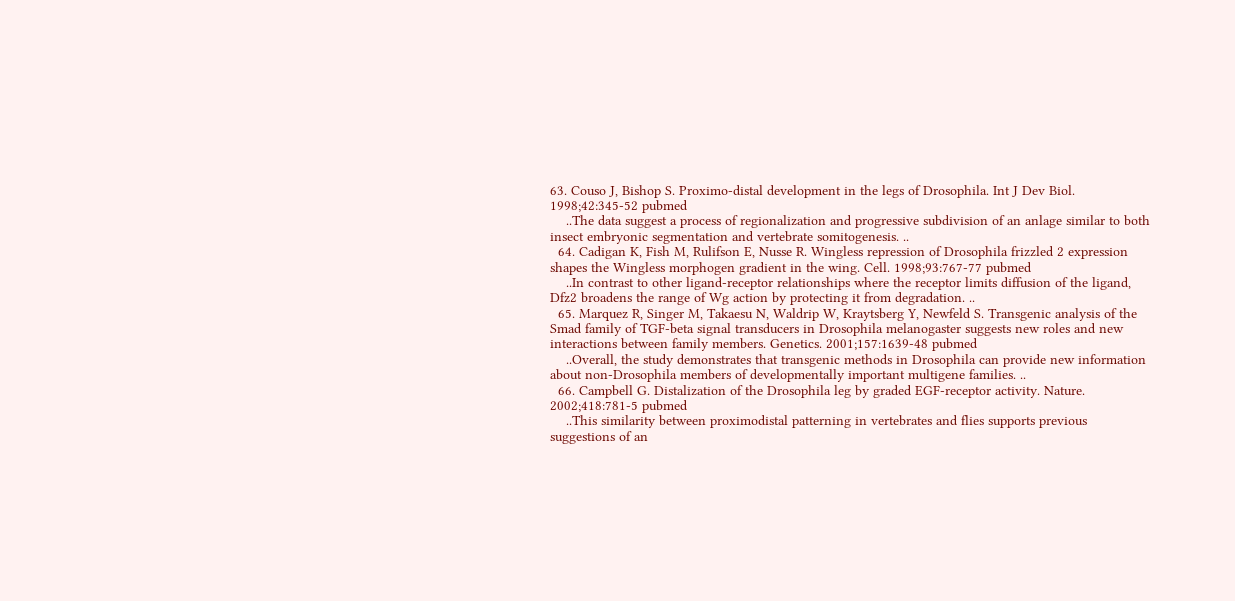63. Couso J, Bishop S. Proximo-distal development in the legs of Drosophila. Int J Dev Biol. 1998;42:345-52 pubmed
    ..The data suggest a process of regionalization and progressive subdivision of an anlage similar to both insect embryonic segmentation and vertebrate somitogenesis. ..
  64. Cadigan K, Fish M, Rulifson E, Nusse R. Wingless repression of Drosophila frizzled 2 expression shapes the Wingless morphogen gradient in the wing. Cell. 1998;93:767-77 pubmed
    ..In contrast to other ligand-receptor relationships where the receptor limits diffusion of the ligand, Dfz2 broadens the range of Wg action by protecting it from degradation. ..
  65. Marquez R, Singer M, Takaesu N, Waldrip W, Kraytsberg Y, Newfeld S. Transgenic analysis of the Smad family of TGF-beta signal transducers in Drosophila melanogaster suggests new roles and new interactions between family members. Genetics. 2001;157:1639-48 pubmed
    ..Overall, the study demonstrates that transgenic methods in Drosophila can provide new information about non-Drosophila members of developmentally important multigene families. ..
  66. Campbell G. Distalization of the Drosophila leg by graded EGF-receptor activity. Nature. 2002;418:781-5 pubmed
    ..This similarity between proximodistal patterning in vertebrates and flies supports previous suggestions of an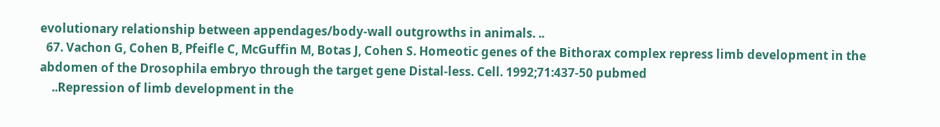evolutionary relationship between appendages/body-wall outgrowths in animals. ..
  67. Vachon G, Cohen B, Pfeifle C, McGuffin M, Botas J, Cohen S. Homeotic genes of the Bithorax complex repress limb development in the abdomen of the Drosophila embryo through the target gene Distal-less. Cell. 1992;71:437-50 pubmed
    ..Repression of limb development in the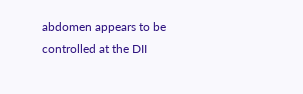abdomen appears to be controlled at the DII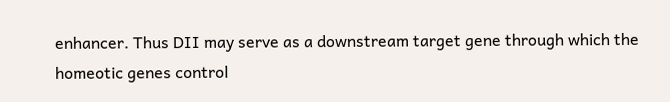enhancer. Thus DII may serve as a downstream target gene through which the homeotic genes control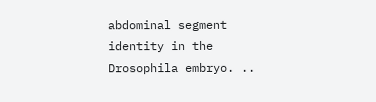abdominal segment identity in the Drosophila embryo. ..